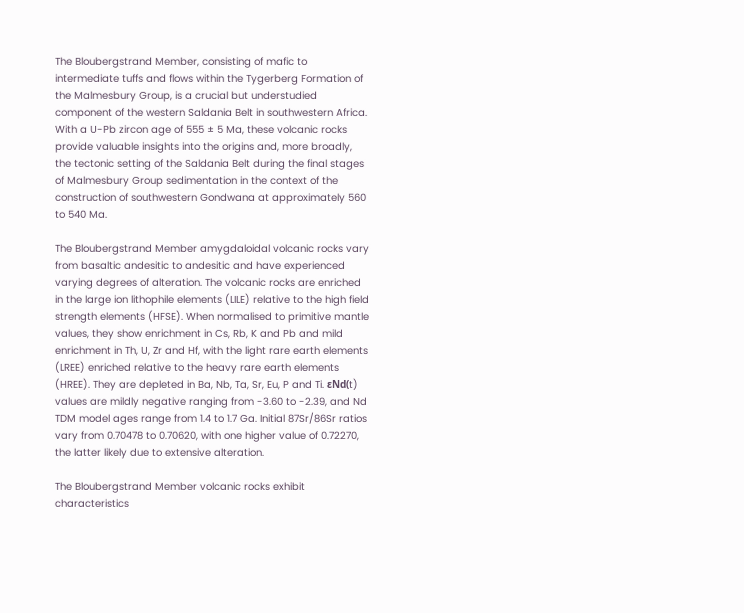The Bloubergstrand Member, consisting of mafic to intermediate tuffs and flows within the Tygerberg Formation of the Malmesbury Group, is a crucial but understudied component of the western Saldania Belt in southwestern Africa. With a U-Pb zircon age of 555 ± 5 Ma, these volcanic rocks provide valuable insights into the origins and, more broadly, the tectonic setting of the Saldania Belt during the final stages of Malmesbury Group sedimentation in the context of the construction of southwestern Gondwana at approximately 560 to 540 Ma.

The Bloubergstrand Member amygdaloidal volcanic rocks vary from basaltic andesitic to andesitic and have experienced varying degrees of alteration. The volcanic rocks are enriched in the large ion lithophile elements (LILE) relative to the high field strength elements (HFSE). When normalised to primitive mantle values, they show enrichment in Cs, Rb, K and Pb and mild enrichment in Th, U, Zr and Hf, with the light rare earth elements (LREE) enriched relative to the heavy rare earth elements (HREE). They are depleted in Ba, Nb, Ta, Sr, Eu, P and Ti. εNd(t) values are mildly negative ranging from -3.60 to -2.39, and Nd TDM model ages range from 1.4 to 1.7 Ga. Initial 87Sr/86Sr ratios vary from 0.70478 to 0.70620, with one higher value of 0.72270, the latter likely due to extensive alteration.

The Bloubergstrand Member volcanic rocks exhibit characteristics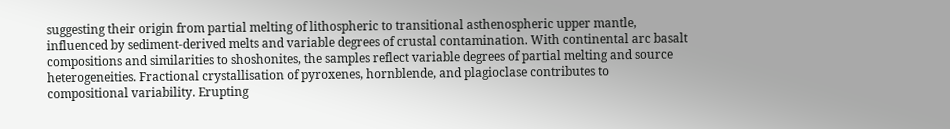suggesting their origin from partial melting of lithospheric to transitional asthenospheric upper mantle, influenced by sediment-derived melts and variable degrees of crustal contamination. With continental arc basalt compositions and similarities to shoshonites, the samples reflect variable degrees of partial melting and source heterogeneities. Fractional crystallisation of pyroxenes, hornblende, and plagioclase contributes to compositional variability. Erupting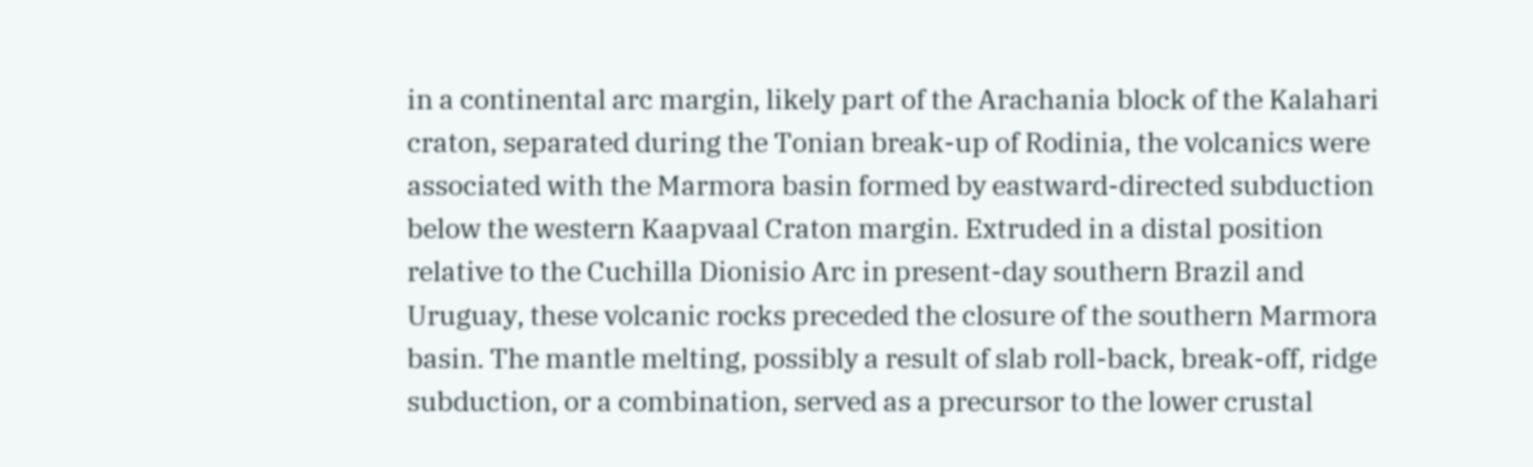in a continental arc margin, likely part of the Arachania block of the Kalahari craton, separated during the Tonian break-up of Rodinia, the volcanics were associated with the Marmora basin formed by eastward-directed subduction below the western Kaapvaal Craton margin. Extruded in a distal position relative to the Cuchilla Dionisio Arc in present-day southern Brazil and Uruguay, these volcanic rocks preceded the closure of the southern Marmora basin. The mantle melting, possibly a result of slab roll-back, break-off, ridge subduction, or a combination, served as a precursor to the lower crustal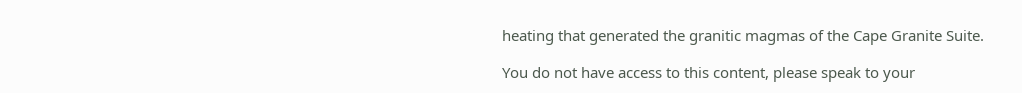heating that generated the granitic magmas of the Cape Granite Suite.

You do not have access to this content, please speak to your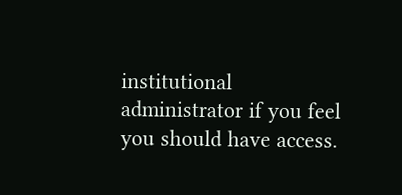institutional administrator if you feel you should have access.